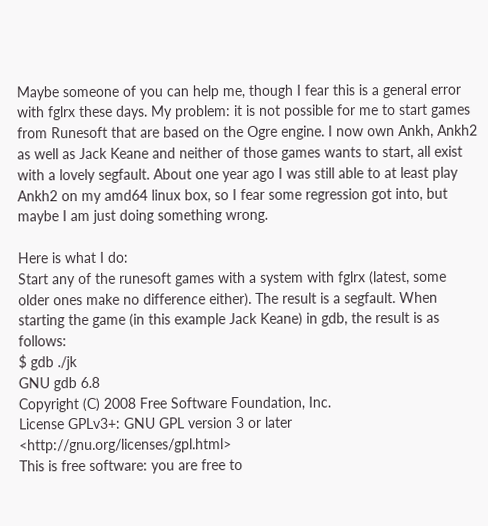Maybe someone of you can help me, though I fear this is a general error with fglrx these days. My problem: it is not possible for me to start games from Runesoft that are based on the Ogre engine. I now own Ankh, Ankh2 as well as Jack Keane and neither of those games wants to start, all exist with a lovely segfault. About one year ago I was still able to at least play Ankh2 on my amd64 linux box, so I fear some regression got into, but maybe I am just doing something wrong.

Here is what I do:
Start any of the runesoft games with a system with fglrx (latest, some older ones make no difference either). The result is a segfault. When starting the game (in this example Jack Keane) in gdb, the result is as follows:
$ gdb ./jk
GNU gdb 6.8
Copyright (C) 2008 Free Software Foundation, Inc.
License GPLv3+: GNU GPL version 3 or later <http://gnu.org/licenses/gpl.html>
This is free software: you are free to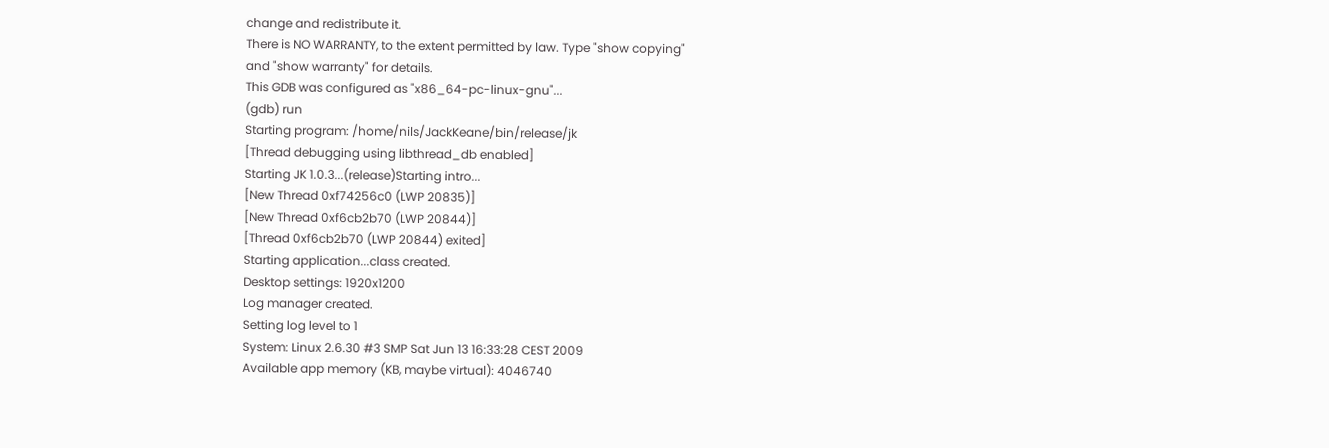change and redistribute it.
There is NO WARRANTY, to the extent permitted by law. Type "show copying"
and "show warranty" for details.
This GDB was configured as "x86_64-pc-linux-gnu"...
(gdb) run
Starting program: /home/nils/JackKeane/bin/release/jk
[Thread debugging using libthread_db enabled]
Starting JK 1.0.3...(release)Starting intro...
[New Thread 0xf74256c0 (LWP 20835)]
[New Thread 0xf6cb2b70 (LWP 20844)]
[Thread 0xf6cb2b70 (LWP 20844) exited]
Starting application...class created.
Desktop settings: 1920x1200
Log manager created.
Setting log level to 1
System: Linux 2.6.30 #3 SMP Sat Jun 13 16:33:28 CEST 2009
Available app memory (KB, maybe virtual): 4046740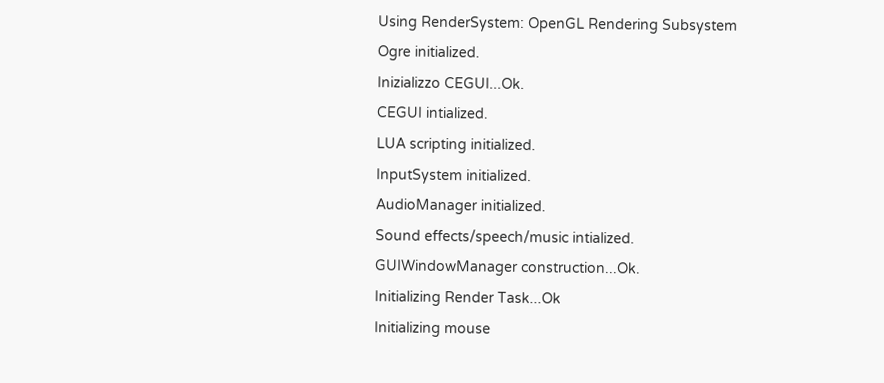Using RenderSystem: OpenGL Rendering Subsystem
Ogre initialized.
Inizializzo CEGUI...Ok.
CEGUI intialized.
LUA scripting initialized.
InputSystem initialized.
AudioManager initialized.
Sound effects/speech/music intialized.
GUIWindowManager construction...Ok.
Initializing Render Task...Ok
Initializing mouse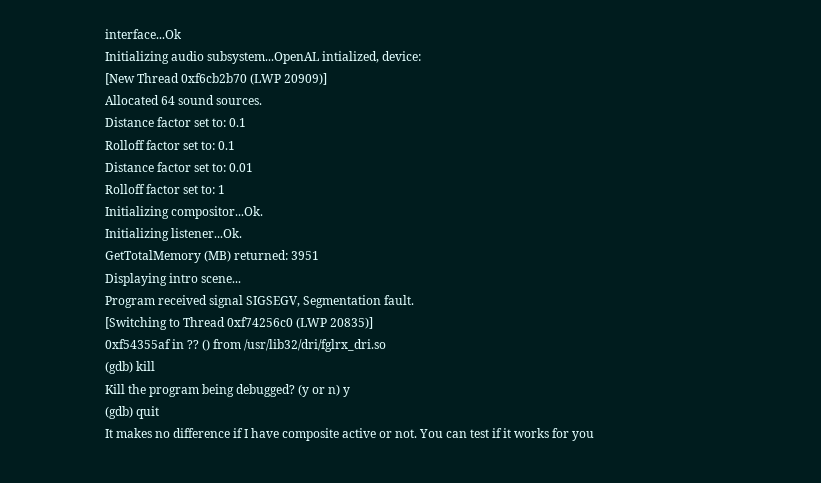interface...Ok
Initializing audio subsystem...OpenAL intialized, device:
[New Thread 0xf6cb2b70 (LWP 20909)]
Allocated 64 sound sources.
Distance factor set to: 0.1
Rolloff factor set to: 0.1
Distance factor set to: 0.01
Rolloff factor set to: 1
Initializing compositor...Ok.
Initializing listener...Ok.
GetTotalMemory (MB) returned: 3951
Displaying intro scene...
Program received signal SIGSEGV, Segmentation fault.
[Switching to Thread 0xf74256c0 (LWP 20835)]
0xf54355af in ?? () from /usr/lib32/dri/fglrx_dri.so
(gdb) kill
Kill the program being debugged? (y or n) y
(gdb) quit
It makes no difference if I have composite active or not. You can test if it works for you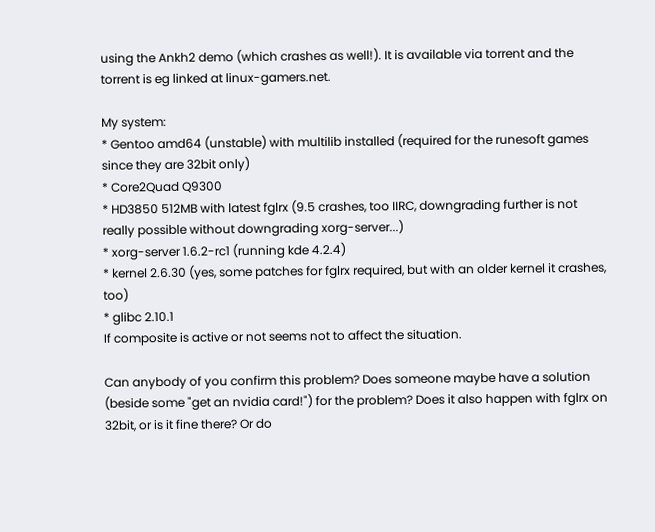using the Ankh2 demo (which crashes as well!). It is available via torrent and the torrent is eg linked at linux-gamers.net.

My system:
* Gentoo amd64 (unstable) with multilib installed (required for the runesoft games since they are 32bit only)
* Core2Quad Q9300
* HD3850 512MB with latest fglrx (9.5 crashes, too IIRC, downgrading further is not really possible without downgrading xorg-server...)
* xorg-server 1.6.2-rc1 (running kde 4.2.4)
* kernel 2.6.30 (yes, some patches for fglrx required, but with an older kernel it crashes, too)
* glibc 2.10.1
If composite is active or not seems not to affect the situation.

Can anybody of you confirm this problem? Does someone maybe have a solution (beside some "get an nvidia card!") for the problem? Does it also happen with fglrx on 32bit, or is it fine there? Or do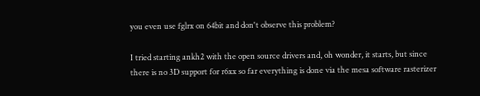you even use fglrx on 64bit and don't observe this problem?

I tried starting ankh2 with the open source drivers and, oh wonder, it starts, but since there is no 3D support for r6xx so far everything is done via the mesa software rasterizer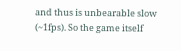and thus is unbearable slow (~1fps). So the game itself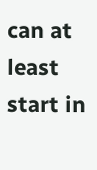can at least start in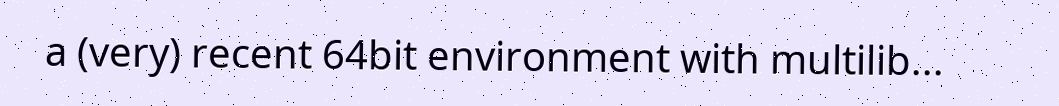a (very) recent 64bit environment with multilib...